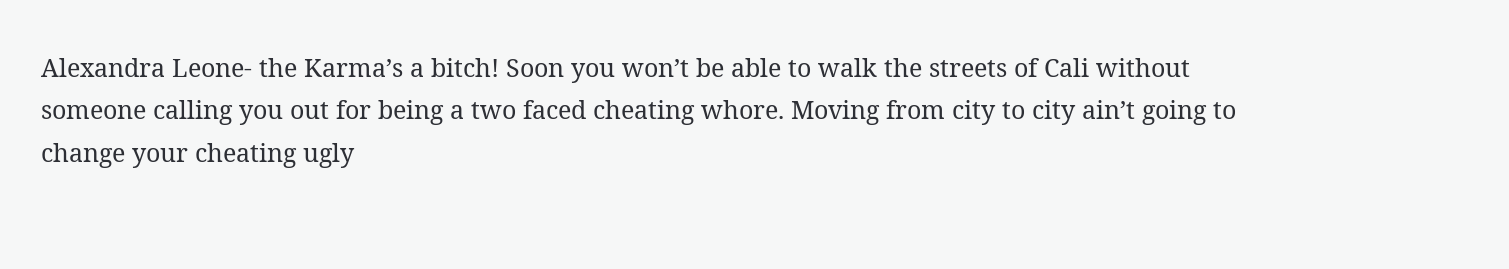Alexandra Leone- the Karma’s a bitch! Soon you won’t be able to walk the streets of Cali without someone calling you out for being a two faced cheating whore. Moving from city to city ain’t going to change your cheating ugly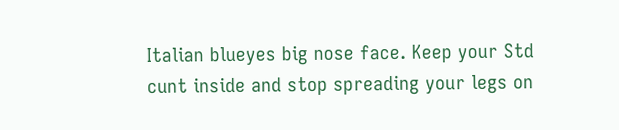Italian blueyes big nose face. Keep your Std cunt inside and stop spreading your legs on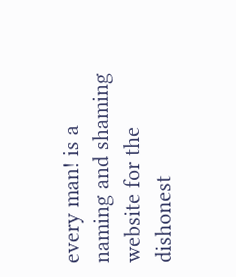every man! is a naming and shaming website for the dishonest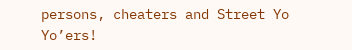persons, cheaters and Street Yo Yo’ers!